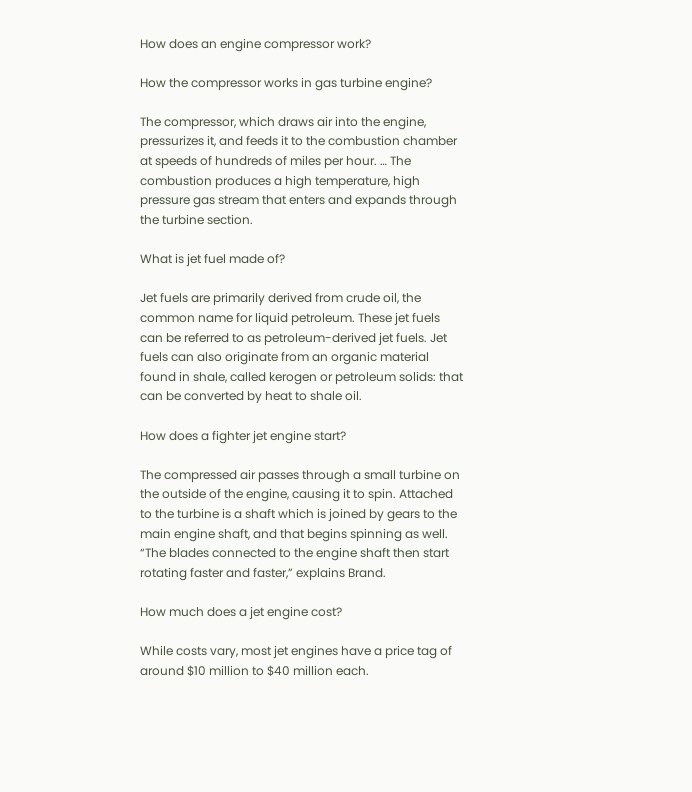How does an engine compressor work?

How the compressor works in gas turbine engine?

The compressor, which draws air into the engine, pressurizes it, and feeds it to the combustion chamber at speeds of hundreds of miles per hour. … The combustion produces a high temperature, high pressure gas stream that enters and expands through the turbine section.

What is jet fuel made of?

Jet fuels are primarily derived from crude oil, the common name for liquid petroleum. These jet fuels can be referred to as petroleum-derived jet fuels. Jet fuels can also originate from an organic material found in shale, called kerogen or petroleum solids: that can be converted by heat to shale oil.

How does a fighter jet engine start?

The compressed air passes through a small turbine on the outside of the engine, causing it to spin. Attached to the turbine is a shaft which is joined by gears to the main engine shaft, and that begins spinning as well. “The blades connected to the engine shaft then start rotating faster and faster,” explains Brand.

How much does a jet engine cost?

While costs vary, most jet engines have a price tag of around $10 million to $40 million each.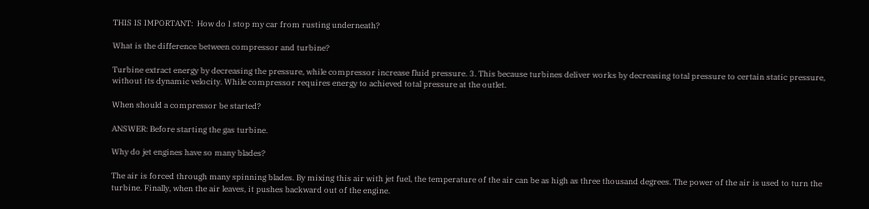THIS IS IMPORTANT:  How do I stop my car from rusting underneath?

What is the difference between compressor and turbine?

Turbine extract energy by decreasing the pressure, while compressor increase fluid pressure. 3. This because turbines deliver works by decreasing total pressure to certain static pressure, without its dynamic velocity. While compressor requires energy to achieved total pressure at the outlet.

When should a compressor be started?

ANSWER: Before starting the gas turbine.

Why do jet engines have so many blades?

The air is forced through many spinning blades. By mixing this air with jet fuel, the temperature of the air can be as high as three thousand degrees. The power of the air is used to turn the turbine. Finally, when the air leaves, it pushes backward out of the engine.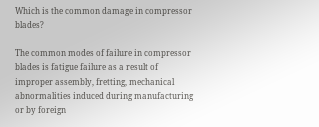Which is the common damage in compressor blades?

The common modes of failure in compressor blades is fatigue failure as a result of improper assembly, fretting, mechanical abnormalities induced during manufacturing or by foreign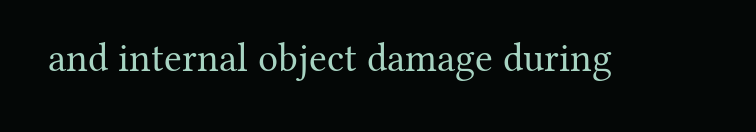and internal object damage during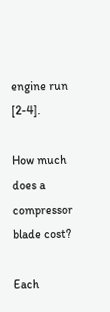engine run [2-4].

How much does a compressor blade cost?

Each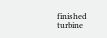finished turbine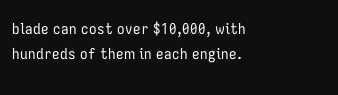blade can cost over $10,000, with hundreds of them in each engine.